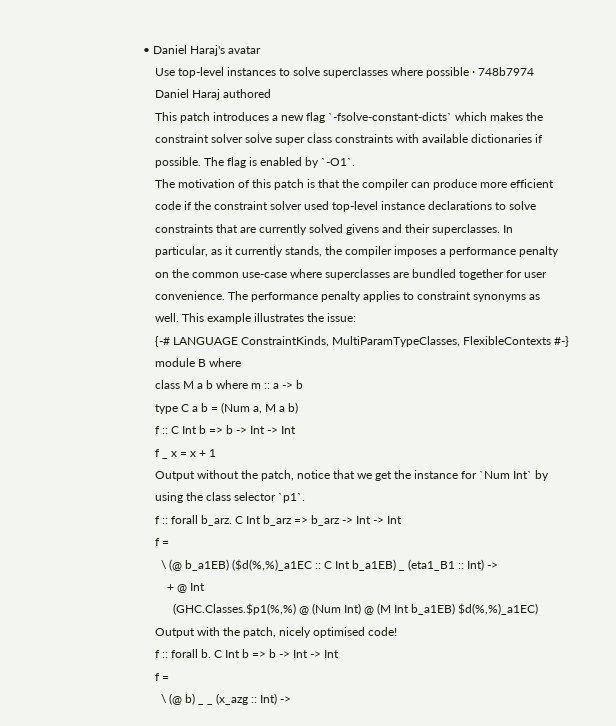• Daniel Haraj's avatar
    Use top-level instances to solve superclasses where possible · 748b7974
    Daniel Haraj authored
    This patch introduces a new flag `-fsolve-constant-dicts` which makes the
    constraint solver solve super class constraints with available dictionaries if
    possible. The flag is enabled by `-O1`.
    The motivation of this patch is that the compiler can produce more efficient
    code if the constraint solver used top-level instance declarations to solve
    constraints that are currently solved givens and their superclasses. In
    particular, as it currently stands, the compiler imposes a performance penalty
    on the common use-case where superclasses are bundled together for user
    convenience. The performance penalty applies to constraint synonyms as
    well. This example illustrates the issue:
    {-# LANGUAGE ConstraintKinds, MultiParamTypeClasses, FlexibleContexts #-}
    module B where
    class M a b where m :: a -> b
    type C a b = (Num a, M a b)
    f :: C Int b => b -> Int -> Int
    f _ x = x + 1
    Output without the patch, notice that we get the instance for `Num Int` by
    using the class selector `p1`.
    f :: forall b_arz. C Int b_arz => b_arz -> Int -> Int
    f =
      \ (@ b_a1EB) ($d(%,%)_a1EC :: C Int b_a1EB) _ (eta1_B1 :: Int) ->
        + @ Int
          (GHC.Classes.$p1(%,%) @ (Num Int) @ (M Int b_a1EB) $d(%,%)_a1EC)
    Output with the patch, nicely optimised code!
    f :: forall b. C Int b => b -> Int -> Int
    f =
      \ (@ b) _ _ (x_azg :: Int) ->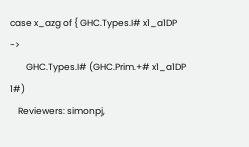case x_azg of { GHC.Types.I# x1_a1DP ->
        GHC.Types.I# (GHC.Prim.+# x1_a1DP 1#)
    Reviewers: simonpj,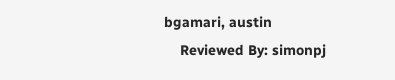bgamari, austin
    Reviewed By: simonpj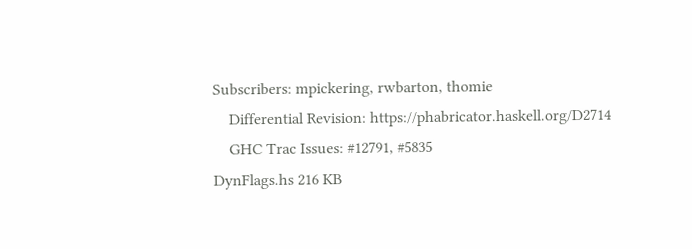Subscribers: mpickering, rwbarton, thomie
    Differential Revision: https://phabricator.haskell.org/D2714
    GHC Trac Issues: #12791, #5835
DynFlags.hs 216 KB